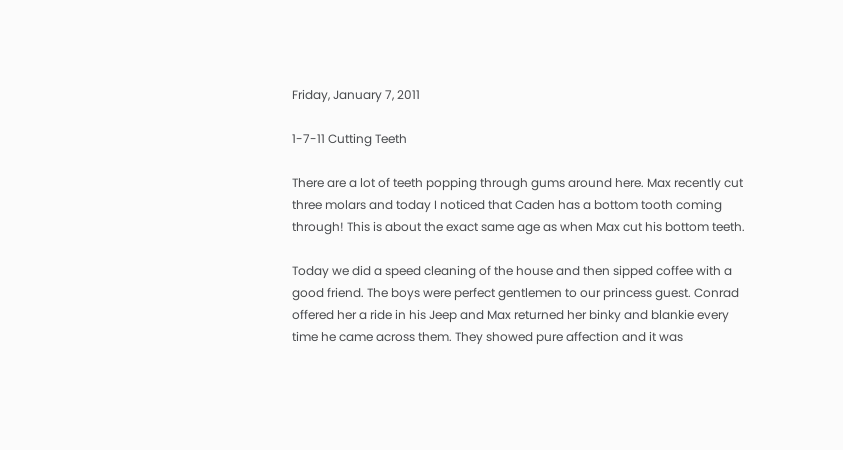Friday, January 7, 2011

1-7-11 Cutting Teeth

There are a lot of teeth popping through gums around here. Max recently cut three molars and today I noticed that Caden has a bottom tooth coming through! This is about the exact same age as when Max cut his bottom teeth.

Today we did a speed cleaning of the house and then sipped coffee with a good friend. The boys were perfect gentlemen to our princess guest. Conrad offered her a ride in his Jeep and Max returned her binky and blankie every time he came across them. They showed pure affection and it was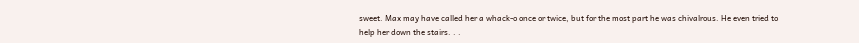sweet. Max may have called her a whack-o once or twice, but for the most part he was chivalrous. He even tried to help her down the stairs. . .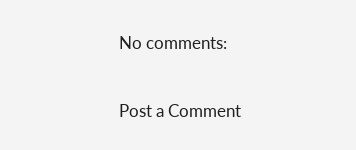No comments:

Post a Comment